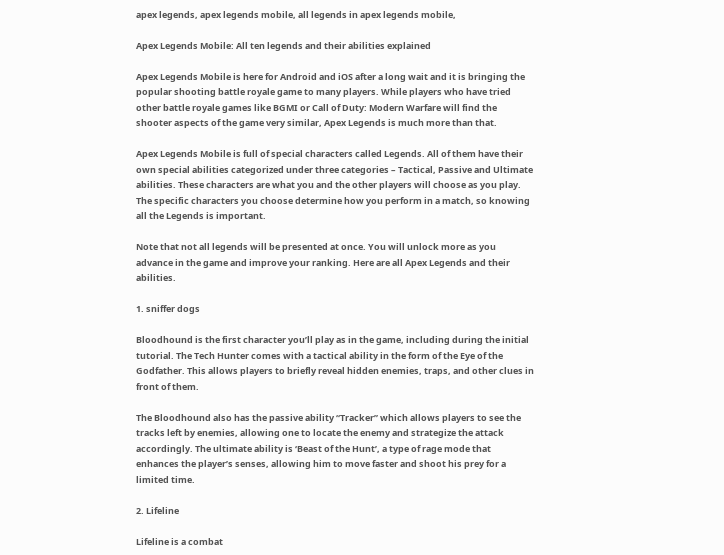apex legends, apex legends mobile, all legends in apex legends mobile,

Apex Legends Mobile: All ten legends and their abilities explained

Apex Legends Mobile is here for Android and iOS after a long wait and it is bringing the popular shooting battle royale game to many players. While players who have tried other battle royale games like BGMI or Call of Duty: Modern Warfare will find the shooter aspects of the game very similar, Apex Legends is much more than that.

Apex Legends Mobile is full of special characters called Legends. All of them have their own special abilities categorized under three categories – Tactical, Passive and Ultimate abilities. These characters are what you and the other players will choose as you play. The specific characters you choose determine how you perform in a match, so knowing all the Legends is important.

Note that not all legends will be presented at once. You will unlock more as you advance in the game and improve your ranking. Here are all Apex Legends and their abilities.

1. sniffer dogs

Bloodhound is the first character you’ll play as in the game, including during the initial tutorial. The Tech Hunter comes with a tactical ability in the form of the Eye of the Godfather. This allows players to briefly reveal hidden enemies, traps, and other clues in front of them.

The Bloodhound also has the passive ability “Tracker” which allows players to see the tracks left by enemies, allowing one to locate the enemy and strategize the attack accordingly. The ultimate ability is ‘Beast of the Hunt’, a type of rage mode that enhances the player’s senses, allowing him to move faster and shoot his prey for a limited time.

2. Lifeline

Lifeline is a combat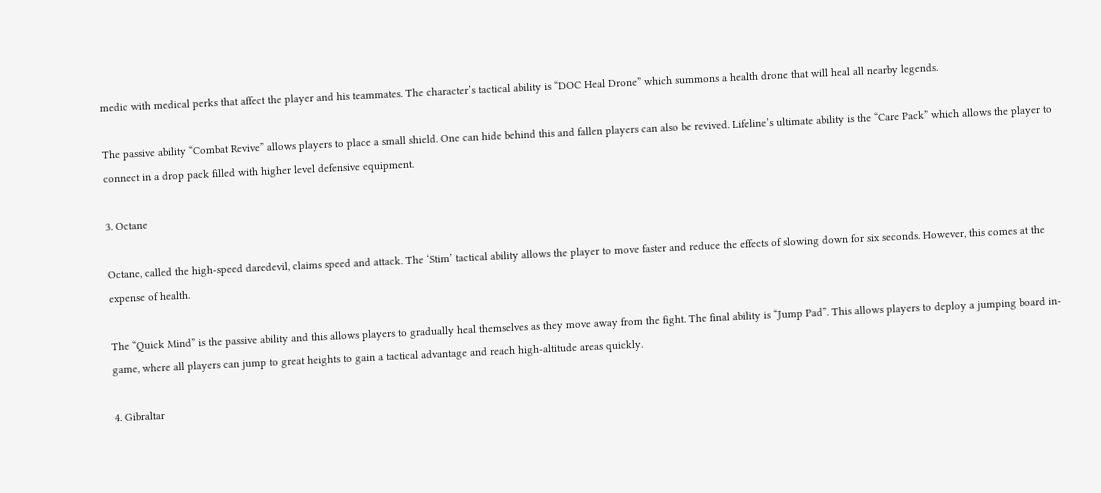medic with medical perks that affect the player and his teammates. The character’s tactical ability is “DOC Heal Drone” which summons a health drone that will heal all nearby legends.

The passive ability “Combat Revive” allows players to place a small shield. One can hide behind this and fallen players can also be revived. Lifeline’s ultimate ability is the “Care Pack” which allows the player to connect in a drop pack filled with higher level defensive equipment.

3. Octane

Octane, called the high-speed daredevil, claims speed and attack. The ‘Stim’ tactical ability allows the player to move faster and reduce the effects of slowing down for six seconds. However, this comes at the expense of health.

The “Quick Mind” is the passive ability and this allows players to gradually heal themselves as they move away from the fight. The final ability is “Jump Pad”. This allows players to deploy a jumping board in-game, where all players can jump to great heights to gain a tactical advantage and reach high-altitude areas quickly.

4. Gibraltar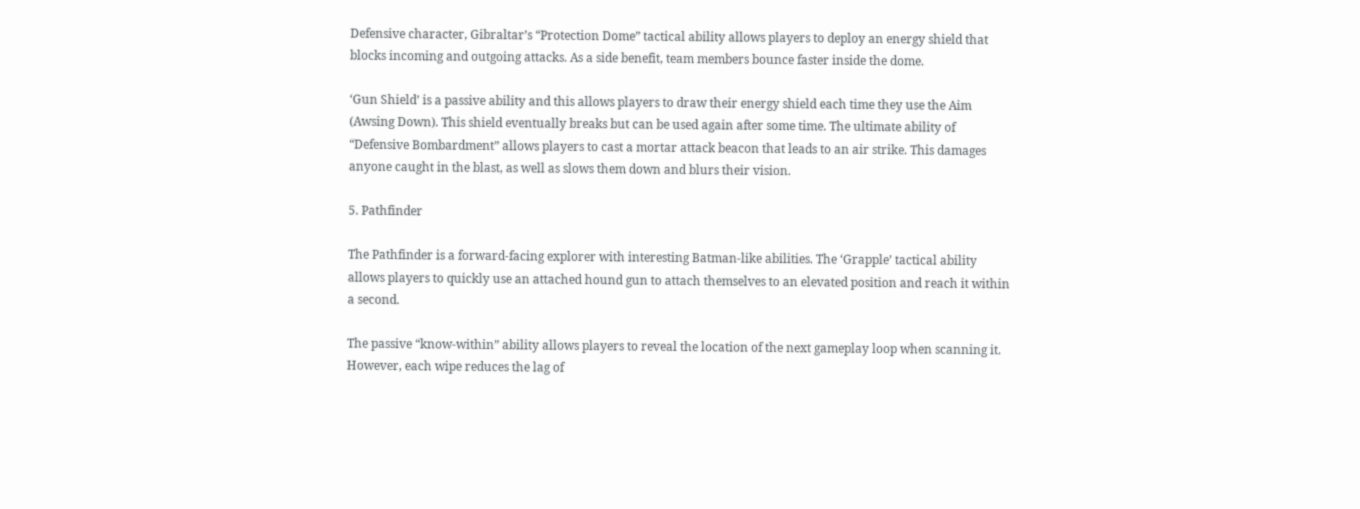Defensive character, Gibraltar’s “Protection Dome” tactical ability allows players to deploy an energy shield that blocks incoming and outgoing attacks. As a side benefit, team members bounce faster inside the dome.

‘Gun Shield’ is a passive ability and this allows players to draw their energy shield each time they use the Aim (Awsing Down). This shield eventually breaks but can be used again after some time. The ultimate ability of “Defensive Bombardment” allows players to cast a mortar attack beacon that leads to an air strike. This damages anyone caught in the blast, as well as slows them down and blurs their vision.

5. Pathfinder

The Pathfinder is a forward-facing explorer with interesting Batman-like abilities. The ‘Grapple’ tactical ability allows players to quickly use an attached hound gun to attach themselves to an elevated position and reach it within a second.

The passive “know-within” ability allows players to reveal the location of the next gameplay loop when scanning it. However, each wipe reduces the lag of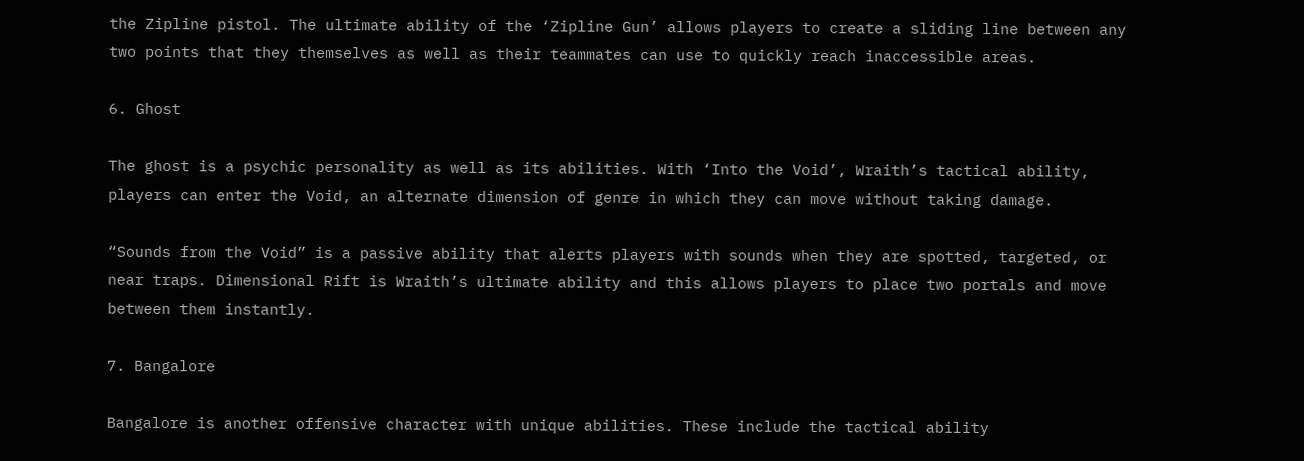the Zipline pistol. The ultimate ability of the ‘Zipline Gun’ allows players to create a sliding line between any two points that they themselves as well as their teammates can use to quickly reach inaccessible areas.

6. Ghost

The ghost is a psychic personality as well as its abilities. With ‘Into the Void’, Wraith’s tactical ability, players can enter the Void, an alternate dimension of genre in which they can move without taking damage.

“Sounds from the Void” is a passive ability that alerts players with sounds when they are spotted, targeted, or near traps. Dimensional Rift is Wraith’s ultimate ability and this allows players to place two portals and move between them instantly.

7. Bangalore

Bangalore is another offensive character with unique abilities. These include the tactical ability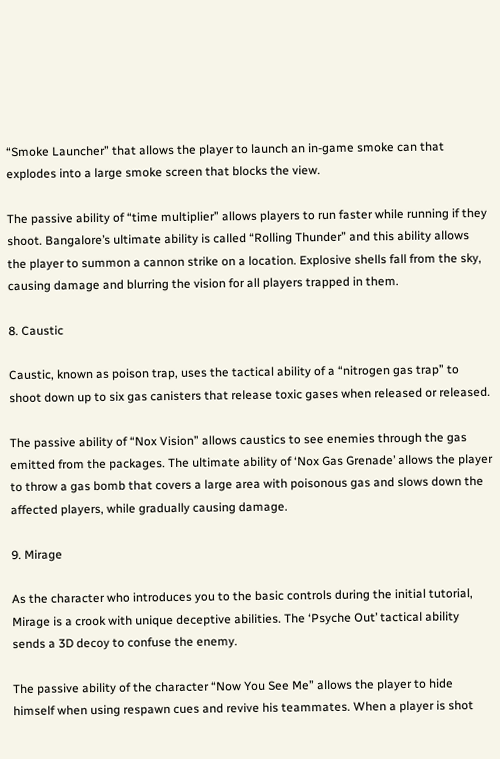“Smoke Launcher” that allows the player to launch an in-game smoke can that explodes into a large smoke screen that blocks the view.

The passive ability of “time multiplier” allows players to run faster while running if they shoot. Bangalore’s ultimate ability is called “Rolling Thunder” and this ability allows the player to summon a cannon strike on a location. Explosive shells fall from the sky, causing damage and blurring the vision for all players trapped in them.

8. Caustic

Caustic, known as poison trap, uses the tactical ability of a “nitrogen gas trap” to shoot down up to six gas canisters that release toxic gases when released or released.

The passive ability of “Nox Vision” allows caustics to see enemies through the gas emitted from the packages. The ultimate ability of ‘Nox Gas Grenade’ allows the player to throw a gas bomb that covers a large area with poisonous gas and slows down the affected players, while gradually causing damage.

9. Mirage

As the character who introduces you to the basic controls during the initial tutorial, Mirage is a crook with unique deceptive abilities. The ‘Psyche Out’ tactical ability sends a 3D decoy to confuse the enemy.

The passive ability of the character “Now You See Me” allows the player to hide himself when using respawn cues and revive his teammates. When a player is shot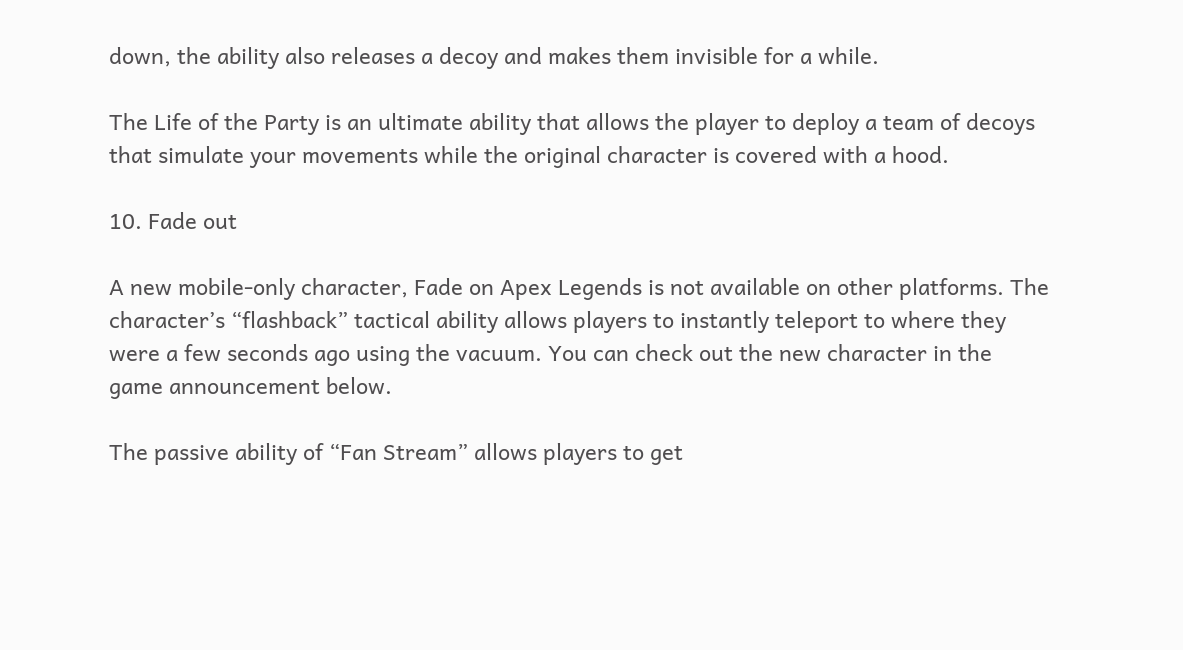down, the ability also releases a decoy and makes them invisible for a while.

The Life of the Party is an ultimate ability that allows the player to deploy a team of decoys that simulate your movements while the original character is covered with a hood.

10. Fade out

A new mobile-only character, Fade on Apex Legends is not available on other platforms. The character’s “flashback” tactical ability allows players to instantly teleport to where they were a few seconds ago using the vacuum. You can check out the new character in the game announcement below.

The passive ability of “Fan Stream” allows players to get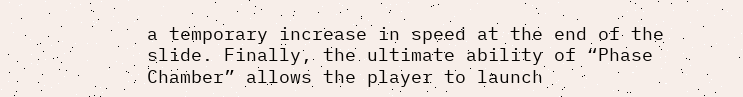a temporary increase in speed at the end of the slide. Finally, the ultimate ability of “Phase Chamber” allows the player to launch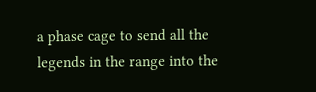a phase cage to send all the legends in the range into the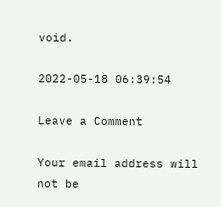void.

2022-05-18 06:39:54

Leave a Comment

Your email address will not be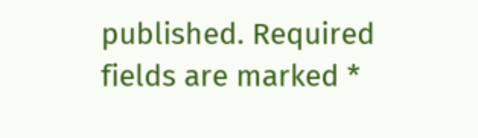published. Required fields are marked *